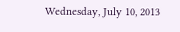Wednesday, July 10, 2013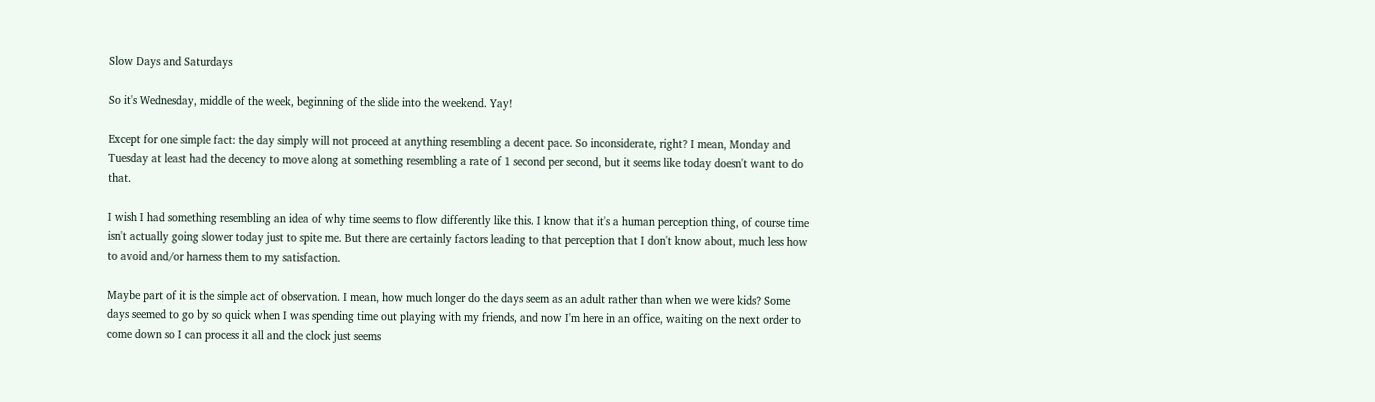Slow Days and Saturdays

So it's Wednesday, middle of the week, beginning of the slide into the weekend. Yay!

Except for one simple fact: the day simply will not proceed at anything resembling a decent pace. So inconsiderate, right? I mean, Monday and Tuesday at least had the decency to move along at something resembling a rate of 1 second per second, but it seems like today doesn't want to do that.

I wish I had something resembling an idea of why time seems to flow differently like this. I know that it's a human perception thing, of course time isn't actually going slower today just to spite me. But there are certainly factors leading to that perception that I don't know about, much less how to avoid and/or harness them to my satisfaction.

Maybe part of it is the simple act of observation. I mean, how much longer do the days seem as an adult rather than when we were kids? Some days seemed to go by so quick when I was spending time out playing with my friends, and now I'm here in an office, waiting on the next order to come down so I can process it all and the clock just seems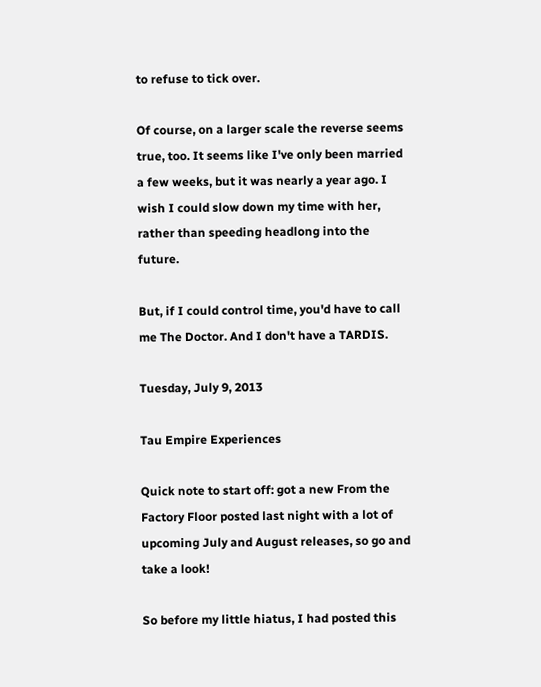to refuse to tick over.

Of course, on a larger scale the reverse seems true, too. It seems like I've only been married a few weeks, but it was nearly a year ago. I wish I could slow down my time with her, rather than speeding headlong into the future.

But, if I could control time, you'd have to call me The Doctor. And I don't have a TARDIS.

Tuesday, July 9, 2013

Tau Empire Experiences

Quick note to start off: got a new From the Factory Floor posted last night with a lot of upcoming July and August releases, so go and take a look!

So before my little hiatus, I had posted this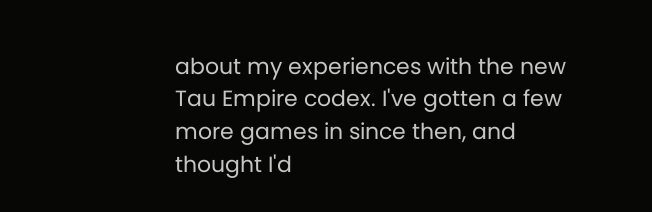about my experiences with the new Tau Empire codex. I've gotten a few more games in since then, and thought I'd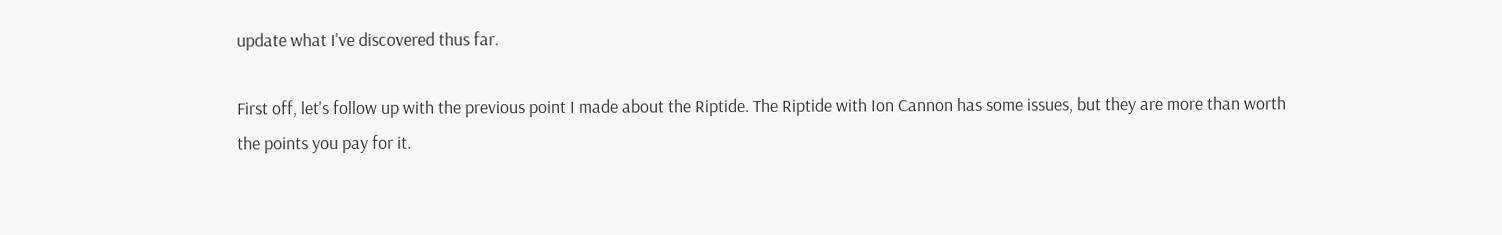update what I've discovered thus far.

First off, let's follow up with the previous point I made about the Riptide. The Riptide with Ion Cannon has some issues, but they are more than worth the points you pay for it.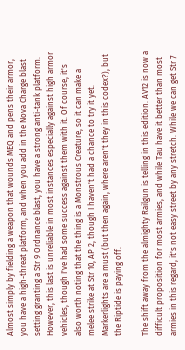Almost simply by fielding a weapon that wounds MEQ and pens their armor, you have a high-threat platform, and when you add in the Nova Charge blast setting granting a Str 9 Ordnance blast, you have a strong anti-tank platform. However, this last is unreliable in most instances especially against high armor vehicles, though I've had some success against them with it. Of course, it's also worth noting that the thing is a Monstrous Creature, so it can make a melee strike at Str 10, AP 2, though I haven't had a chance to try it yet. Markerlights are a must (but then again, where aren't they in this codex?), but the Riptide is paying off.

The shift away from the almighty Railgun is telling in this edition. AV12 is now a difficult proposition for most armies, and while Tau have it better than most armies in this regard, it's not easy street by any stretch. While we can get Str 7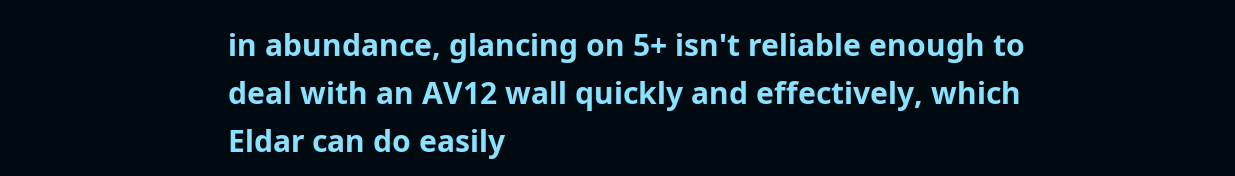in abundance, glancing on 5+ isn't reliable enough to deal with an AV12 wall quickly and effectively, which Eldar can do easily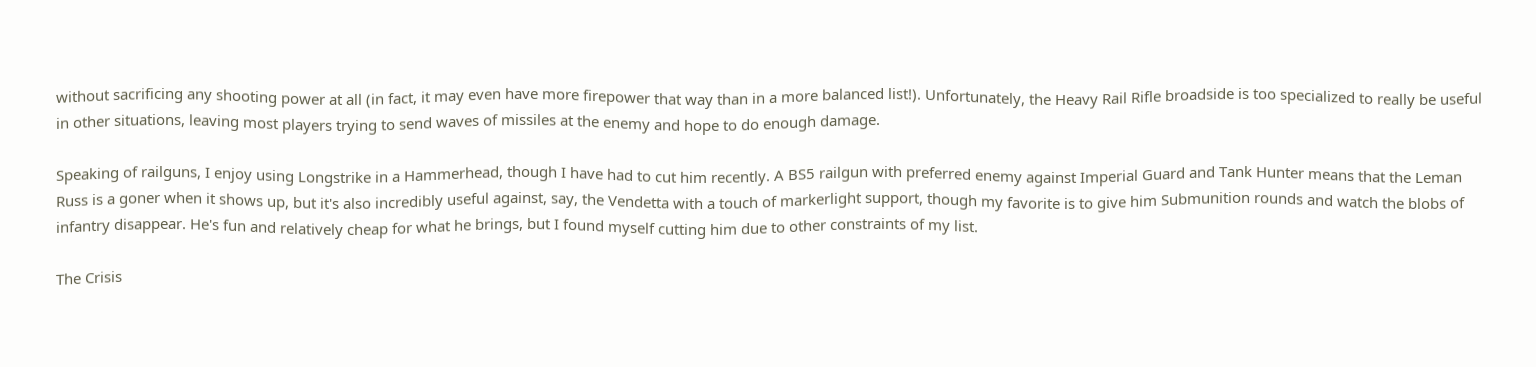without sacrificing any shooting power at all (in fact, it may even have more firepower that way than in a more balanced list!). Unfortunately, the Heavy Rail Rifle broadside is too specialized to really be useful in other situations, leaving most players trying to send waves of missiles at the enemy and hope to do enough damage.

Speaking of railguns, I enjoy using Longstrike in a Hammerhead, though I have had to cut him recently. A BS5 railgun with preferred enemy against Imperial Guard and Tank Hunter means that the Leman Russ is a goner when it shows up, but it's also incredibly useful against, say, the Vendetta with a touch of markerlight support, though my favorite is to give him Submunition rounds and watch the blobs of infantry disappear. He's fun and relatively cheap for what he brings, but I found myself cutting him due to other constraints of my list.

The Crisis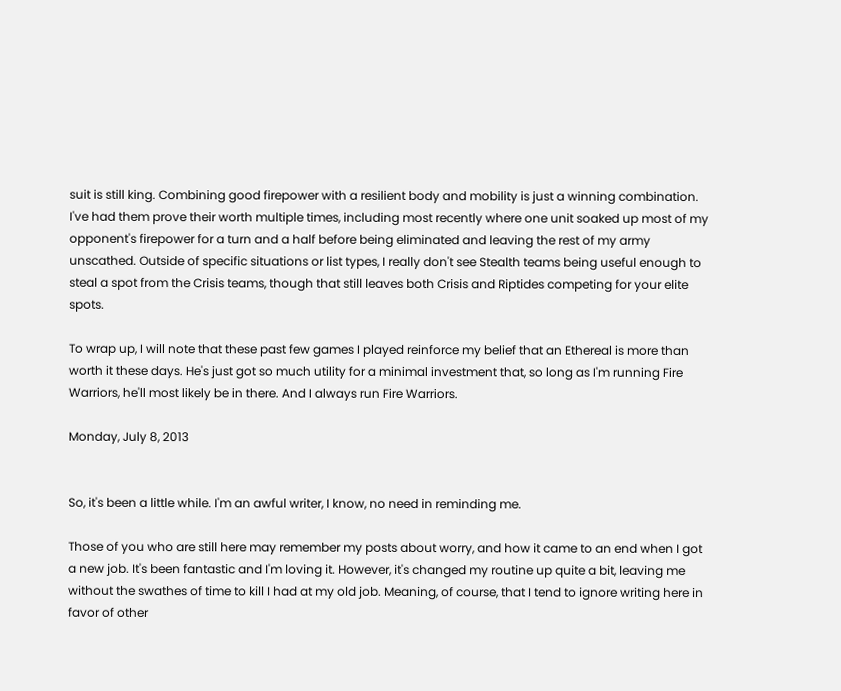suit is still king. Combining good firepower with a resilient body and mobility is just a winning combination. I've had them prove their worth multiple times, including most recently where one unit soaked up most of my opponent's firepower for a turn and a half before being eliminated and leaving the rest of my army unscathed. Outside of specific situations or list types, I really don't see Stealth teams being useful enough to steal a spot from the Crisis teams, though that still leaves both Crisis and Riptides competing for your elite spots.

To wrap up, I will note that these past few games I played reinforce my belief that an Ethereal is more than worth it these days. He's just got so much utility for a minimal investment that, so long as I'm running Fire Warriors, he'll most likely be in there. And I always run Fire Warriors.

Monday, July 8, 2013


So, it's been a little while. I'm an awful writer, I know, no need in reminding me.

Those of you who are still here may remember my posts about worry, and how it came to an end when I got a new job. It's been fantastic and I'm loving it. However, it's changed my routine up quite a bit, leaving me without the swathes of time to kill I had at my old job. Meaning, of course, that I tend to ignore writing here in favor of other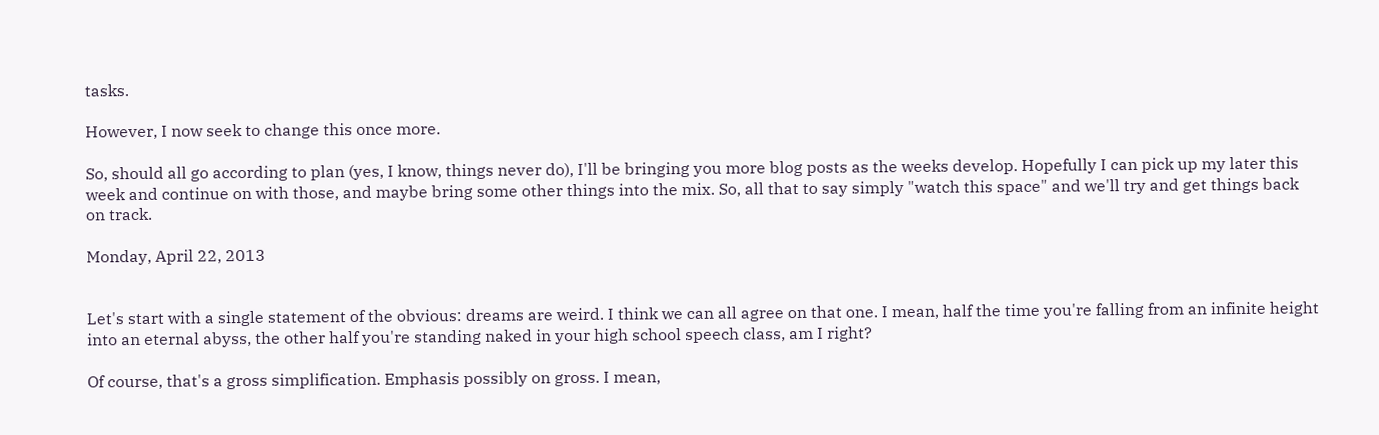tasks.

However, I now seek to change this once more.

So, should all go according to plan (yes, I know, things never do), I'll be bringing you more blog posts as the weeks develop. Hopefully I can pick up my later this week and continue on with those, and maybe bring some other things into the mix. So, all that to say simply "watch this space" and we'll try and get things back on track.

Monday, April 22, 2013


Let's start with a single statement of the obvious: dreams are weird. I think we can all agree on that one. I mean, half the time you're falling from an infinite height into an eternal abyss, the other half you're standing naked in your high school speech class, am I right?

Of course, that's a gross simplification. Emphasis possibly on gross. I mean,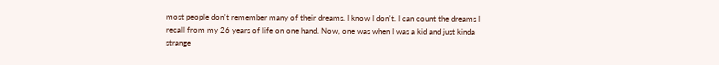most people don't remember many of their dreams. I know I don't. I can count the dreams I recall from my 26 years of life on one hand. Now, one was when I was a kid and just kinda strange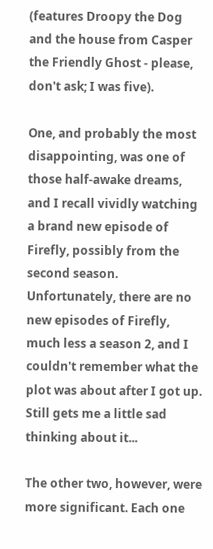(features Droopy the Dog and the house from Casper the Friendly Ghost - please, don't ask; I was five).

One, and probably the most disappointing, was one of those half-awake dreams, and I recall vividly watching a brand new episode of Firefly, possibly from the second season. Unfortunately, there are no new episodes of Firefly, much less a season 2, and I couldn't remember what the plot was about after I got up. Still gets me a little sad thinking about it...

The other two, however, were more significant. Each one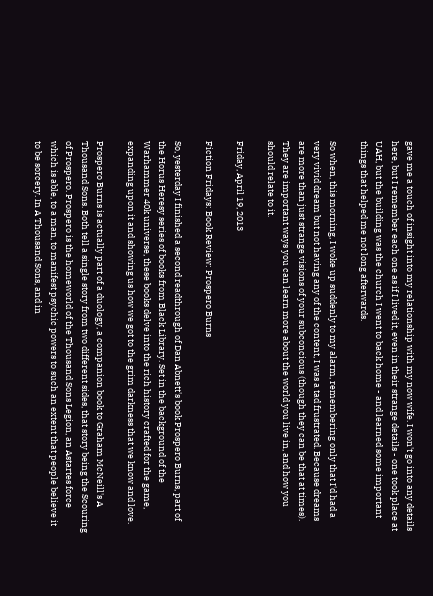gave me a touch of insight into my relationship with my now wife. I won't go into any details here, but I remember each one as if I lived it, even in their strange details - one took place at UAH, but the building was the church I went to back home - and learned some important things that helped me not long afterwards.

So when, this morning, I woke up suddenly to my alarm, remembering only that I'd had a very vivid dream but not having any of the content, I was a tad frustrated. Because dreams are more than just strange visions of your subconcious (though they can be that at times). They are important ways you can learn more about the world you live in, and how you should relate to it.

Friday, April 19, 2013

Fiction Fridays: Book Review: Prospero Burns

So, yesterday I finished a second readthrough of Dan Abnett's book Prospero Burns, part of the Horus Heresy series of books from Black Library. Set in the background of the Warhammer 40k universe, these books delve into the rich history crafted for the game, expanding upon it and showing us how we got to the grim darkness that we know and love.

Prospero Burns is actually part of a duology, a companion book to Graham McNeill's A Thousand Sons. Both tell a single story from two different sides, that story being the Scouring of Prospero. Prospero is the homeworld of the Thousand Sons Legion, an Astartes force which is able, to a man, to manifest psychic powers to such an extent that people believe it to be sorcery. In A Thousand Sons, and in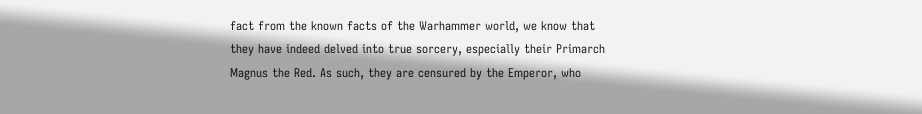fact from the known facts of the Warhammer world, we know that they have indeed delved into true sorcery, especially their Primarch Magnus the Red. As such, they are censured by the Emperor, who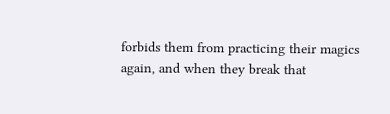forbids them from practicing their magics again, and when they break that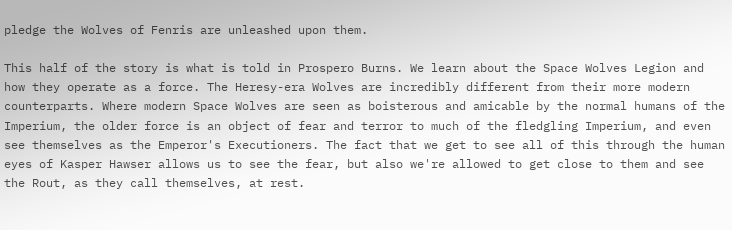pledge the Wolves of Fenris are unleashed upon them.

This half of the story is what is told in Prospero Burns. We learn about the Space Wolves Legion and how they operate as a force. The Heresy-era Wolves are incredibly different from their more modern counterparts. Where modern Space Wolves are seen as boisterous and amicable by the normal humans of the Imperium, the older force is an object of fear and terror to much of the fledgling Imperium, and even see themselves as the Emperor's Executioners. The fact that we get to see all of this through the human eyes of Kasper Hawser allows us to see the fear, but also we're allowed to get close to them and see the Rout, as they call themselves, at rest.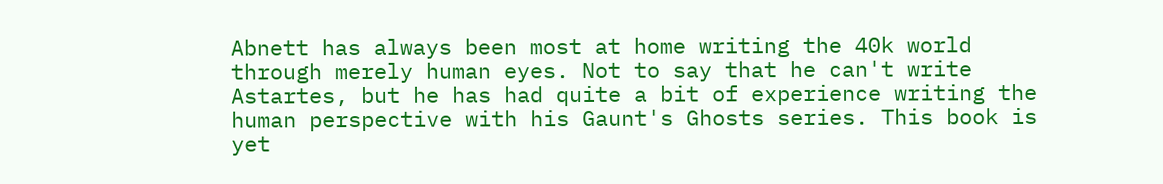Abnett has always been most at home writing the 40k world through merely human eyes. Not to say that he can't write Astartes, but he has had quite a bit of experience writing the human perspective with his Gaunt's Ghosts series. This book is yet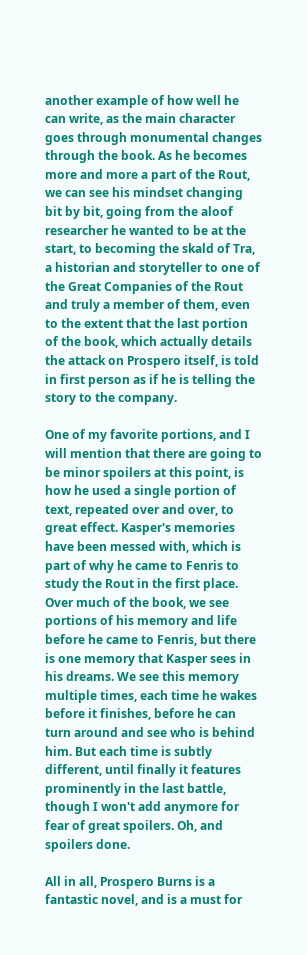another example of how well he can write, as the main character goes through monumental changes through the book. As he becomes more and more a part of the Rout, we can see his mindset changing bit by bit, going from the aloof researcher he wanted to be at the start, to becoming the skald of Tra, a historian and storyteller to one of the Great Companies of the Rout and truly a member of them, even to the extent that the last portion of the book, which actually details the attack on Prospero itself, is told in first person as if he is telling the story to the company.

One of my favorite portions, and I will mention that there are going to be minor spoilers at this point, is how he used a single portion of text, repeated over and over, to great effect. Kasper's memories have been messed with, which is part of why he came to Fenris to study the Rout in the first place. Over much of the book, we see portions of his memory and life before he came to Fenris, but there is one memory that Kasper sees in his dreams. We see this memory multiple times, each time he wakes before it finishes, before he can turn around and see who is behind him. But each time is subtly different, until finally it features prominently in the last battle, though I won't add anymore for fear of great spoilers. Oh, and spoilers done.

All in all, Prospero Burns is a fantastic novel, and is a must for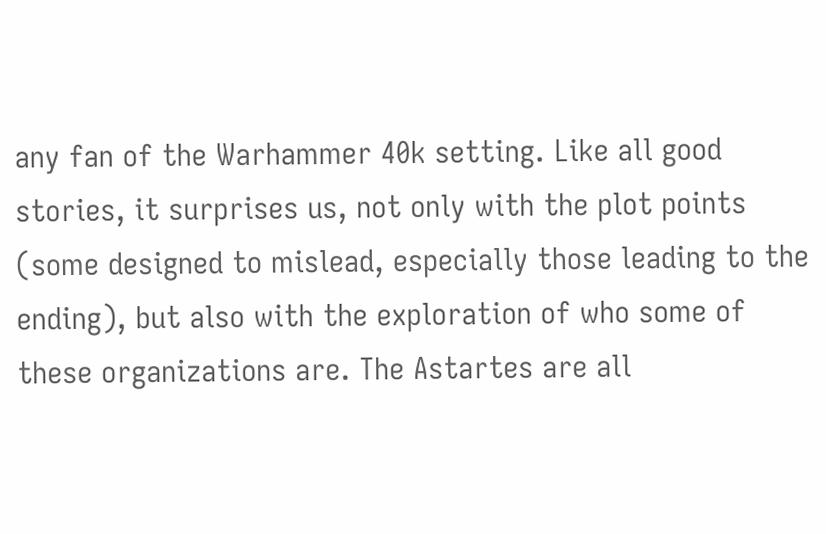any fan of the Warhammer 40k setting. Like all good stories, it surprises us, not only with the plot points (some designed to mislead, especially those leading to the ending), but also with the exploration of who some of these organizations are. The Astartes are all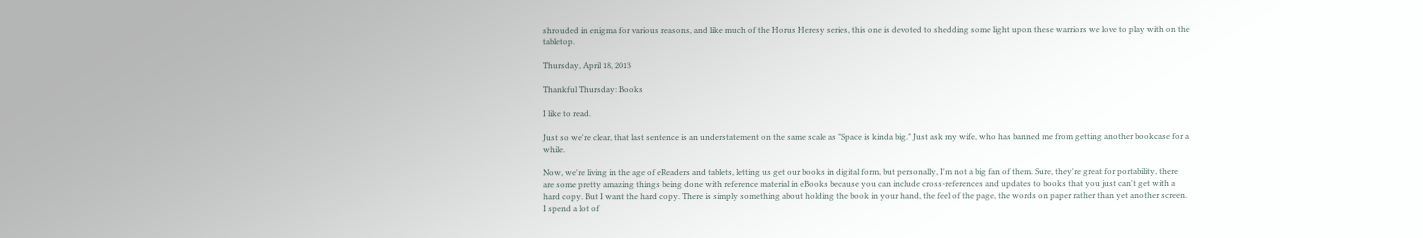shrouded in enigma for various reasons, and like much of the Horus Heresy series, this one is devoted to shedding some light upon these warriors we love to play with on the tabletop.

Thursday, April 18, 2013

Thankful Thursday: Books

I like to read.

Just so we're clear, that last sentence is an understatement on the same scale as "Space is kinda big." Just ask my wife, who has banned me from getting another bookcase for a while.

Now, we're living in the age of eReaders and tablets, letting us get our books in digital form, but personally, I'm not a big fan of them. Sure, they're great for portability, there are some pretty amazing things being done with reference material in eBooks because you can include cross-references and updates to books that you just can't get with a hard copy. But I want the hard copy. There is simply something about holding the book in your hand, the feel of the page, the words on paper rather than yet another screen. I spend a lot of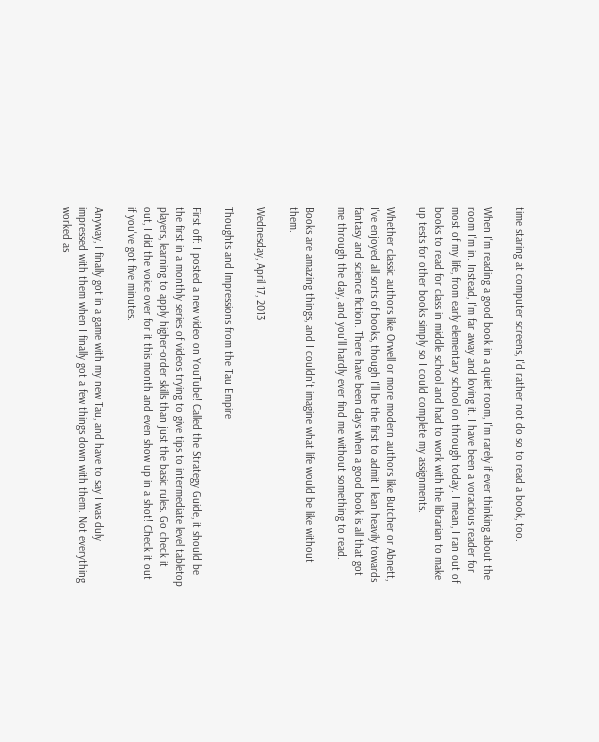time staring at computer screens, I'd rather not do so to read a book, too.

When I'm reading a good book in a quiet room, I'm rarely if ever thinking about the room I'm in. Instead, I'm far away and loving it. I have been a voracious reader for most of my life, from early elementary school on through today. I mean, I ran out of books to read for class in middle school and had to work with the librarian to make up tests for other books simply so I could complete my assignments.

Whether classic authors like Orwell or more modern authors like Butcher or Abnett, I've enjoyed all sorts of books, though I'll be the first to admit I lean heavily towards fantasy and science fiction. There have been days when a good book is all that got me through the day, and you'll hardly ever find me without something to read.

Books are amazing things, and I couldn't imagine what life would be like without them.

Wednesday, April 17, 2013

Thoughts and Impressions from the Tau Empire

First off: I posted a new video on YouTube! Called the Strategy Guide, it should be the first in a monthly series of videos trying to give tips to intermediate level tabletop players, learning to apply higher-order skills than just the basic rules. Go check it out, I did the voice over for it this month and even show up in a shot! Check it out if you've got five minutes.

Anyway, I finally got in a game with my new Tau, and have to say I was duly impressed with them when I finally got a few things down with them. Not everything worked as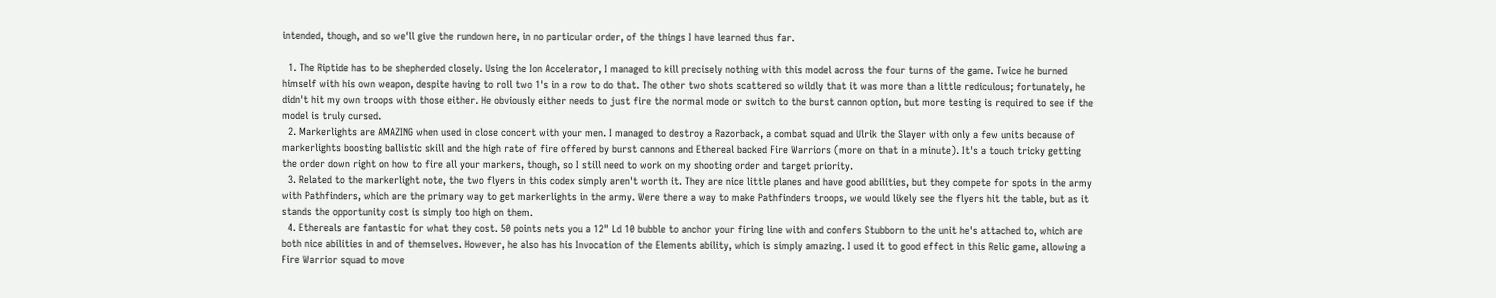intended, though, and so we'll give the rundown here, in no particular order, of the things I have learned thus far.

  1. The Riptide has to be shepherded closely. Using the Ion Accelerator, I managed to kill precisely nothing with this model across the four turns of the game. Twice he burned himself with his own weapon, despite having to roll two 1's in a row to do that. The other two shots scattered so wildly that it was more than a little rediculous; fortunately, he didn't hit my own troops with those either. He obviously either needs to just fire the normal mode or switch to the burst cannon option, but more testing is required to see if the model is truly cursed.
  2. Markerlights are AMAZING when used in close concert with your men. I managed to destroy a Razorback, a combat squad and Ulrik the Slayer with only a few units because of markerlights boosting ballistic skill and the high rate of fire offered by burst cannons and Ethereal backed Fire Warriors (more on that in a minute). It's a touch tricky getting the order down right on how to fire all your markers, though, so I still need to work on my shooting order and target priority.
  3. Related to the markerlight note, the two flyers in this codex simply aren't worth it. They are nice little planes and have good abilities, but they compete for spots in the army with Pathfinders, which are the primary way to get markerlights in the army. Were there a way to make Pathfinders troops, we would likely see the flyers hit the table, but as it stands the opportunity cost is simply too high on them.
  4. Ethereals are fantastic for what they cost. 50 points nets you a 12" Ld 10 bubble to anchor your firing line with and confers Stubborn to the unit he's attached to, which are both nice abilities in and of themselves. However, he also has his Invocation of the Elements ability, which is simply amazing. I used it to good effect in this Relic game, allowing a Fire Warrior squad to move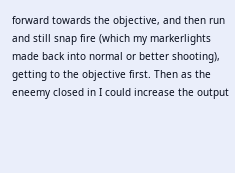forward towards the objective, and then run and still snap fire (which my markerlights made back into normal or better shooting), getting to the objective first. Then as the eneemy closed in I could increase the output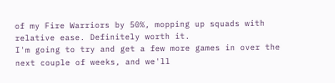of my Fire Warriors by 50%, mopping up squads with relative ease. Definitely worth it.
I'm going to try and get a few more games in over the next couple of weeks, and we'll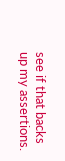see if that backs up my assertions.